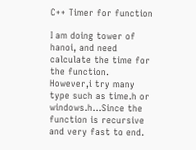C++ Timer for function

I am doing tower of hanoi, and need calculate the time for the function. However,i try many type such as time.h or windows.h...Since the function is recursive and very fast to end.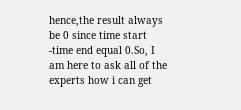hence,the result always be 0 since time start -time end equal 0.So, I am here to ask all of the experts how i can get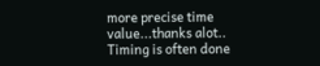more precise time value...thanks alot..
Timing is often done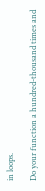in loops.

Do your function a hundred-thousand times and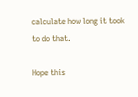calculate how long it took to do that.

Hope this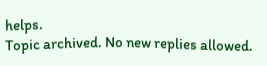helps.
Topic archived. No new replies allowed.